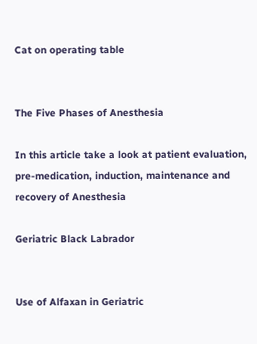Cat on operating table


The Five Phases of Anesthesia

In this article take a look at patient evaluation, pre-medication, induction, maintenance and recovery of Anesthesia

Geriatric Black Labrador


Use of Alfaxan in Geriatric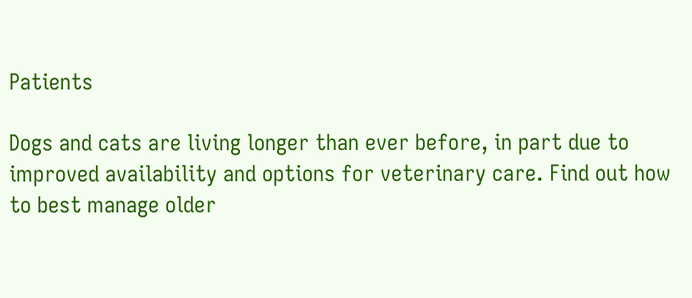Patients

Dogs and cats are living longer than ever before, in part due to improved availability and options for veterinary care. Find out how to best manage older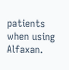patients when using Alfaxan.